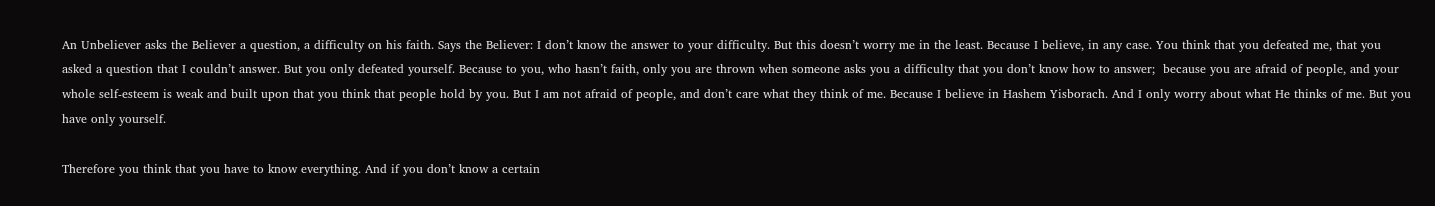An Unbeliever asks the Believer a question, a difficulty on his faith. Says the Believer: I don’t know the answer to your difficulty. But this doesn’t worry me in the least. Because I believe, in any case. You think that you defeated me, that you asked a question that I couldn’t answer. But you only defeated yourself. Because to you, who hasn’t faith, only you are thrown when someone asks you a difficulty that you don’t know how to answer;  because you are afraid of people, and your whole self-esteem is weak and built upon that you think that people hold by you. But I am not afraid of people, and don’t care what they think of me. Because I believe in Hashem Yisborach. And I only worry about what He thinks of me. But you have only yourself.

Therefore you think that you have to know everything. And if you don’t know a certain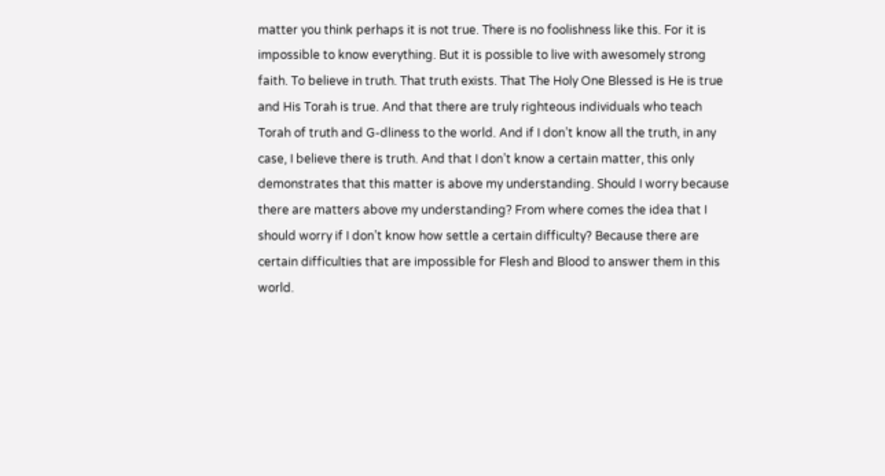matter you think perhaps it is not true. There is no foolishness like this. For it is impossible to know everything. But it is possible to live with awesomely strong faith. To believe in truth. That truth exists. That The Holy One Blessed is He is true and His Torah is true. And that there are truly righteous individuals who teach Torah of truth and G-dliness to the world. And if I don’t know all the truth, in any case, I believe there is truth. And that I don’t know a certain matter, this only demonstrates that this matter is above my understanding. Should I worry because there are matters above my understanding? From where comes the idea that I should worry if I don’t know how settle a certain difficulty? Because there are certain difficulties that are impossible for Flesh and Blood to answer them in this world.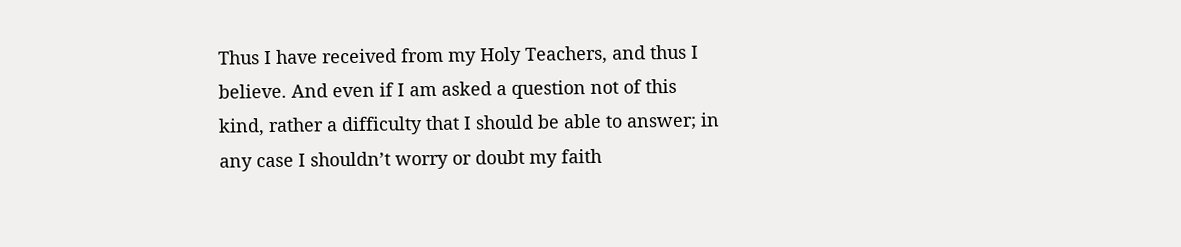Thus I have received from my Holy Teachers, and thus I believe. And even if I am asked a question not of this kind, rather a difficulty that I should be able to answer; in any case I shouldn’t worry or doubt my faith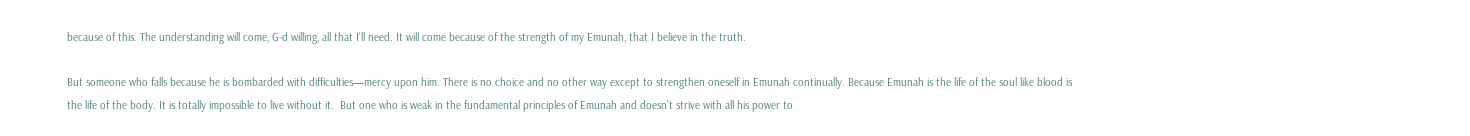because of this. The understanding will come, G-d willing, all that I’ll need. It will come because of the strength of my Emunah, that I believe in the truth.

But someone who falls because he is bombarded with difficulties—mercy upon him. There is no choice and no other way except to strengthen oneself in Emunah continually. Because Emunah is the life of the soul like blood is the life of the body. It is totally impossible to live without it.  But one who is weak in the fundamental principles of Emunah and doesn’t strive with all his power to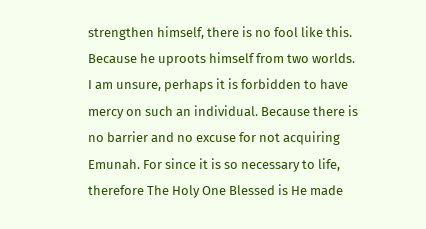strengthen himself, there is no fool like this. Because he uproots himself from two worlds. I am unsure, perhaps it is forbidden to have mercy on such an individual. Because there is no barrier and no excuse for not acquiring Emunah. For since it is so necessary to life, therefore The Holy One Blessed is He made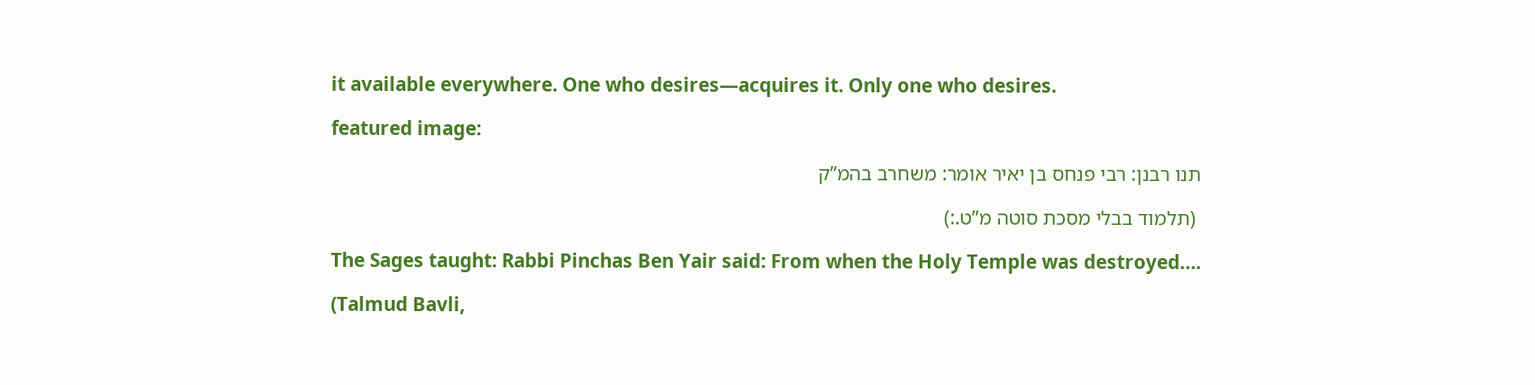it available everywhere. One who desires—acquires it. Only one who desires.

featured image:

תנו רבנן: רבי פנחס בן יאיר אומר: משחרב בהמ”ק

 (תלמוד בבלי מסכת סוטה מ”ט.:)

The Sages taught: Rabbi Pinchas Ben Yair said: From when the Holy Temple was destroyed….

(Talmud Bavli,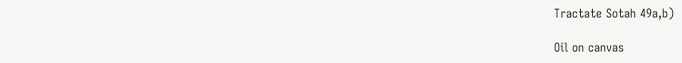Tractate Sotah 49a,b)

Oil on canvas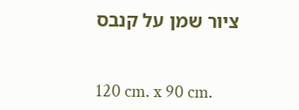ציור שמן על קנבס


120 cm. x 90 cm.